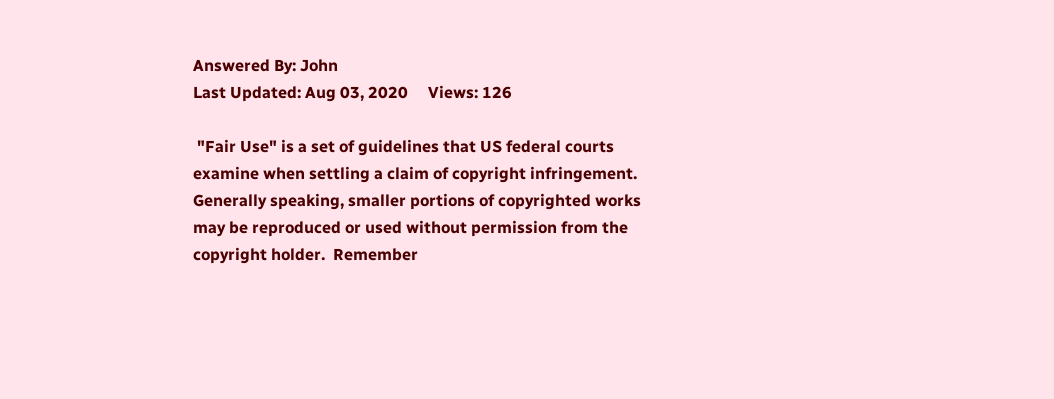Answered By: John
Last Updated: Aug 03, 2020     Views: 126

 "Fair Use" is a set of guidelines that US federal courts examine when settling a claim of copyright infringement.  Generally speaking, smaller portions of copyrighted works may be reproduced or used without permission from the copyright holder.  Remember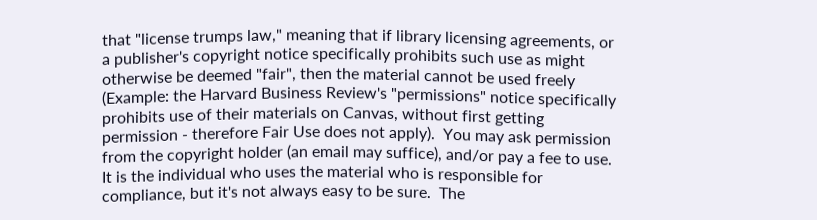that "license trumps law," meaning that if library licensing agreements, or a publisher's copyright notice specifically prohibits such use as might otherwise be deemed "fair", then the material cannot be used freely (Example: the Harvard Business Review's "permissions" notice specifically prohibits use of their materials on Canvas, without first getting permission - therefore Fair Use does not apply).  You may ask permission from the copyright holder (an email may suffice), and/or pay a fee to use.  It is the individual who uses the material who is responsible for compliance, but it's not always easy to be sure.  The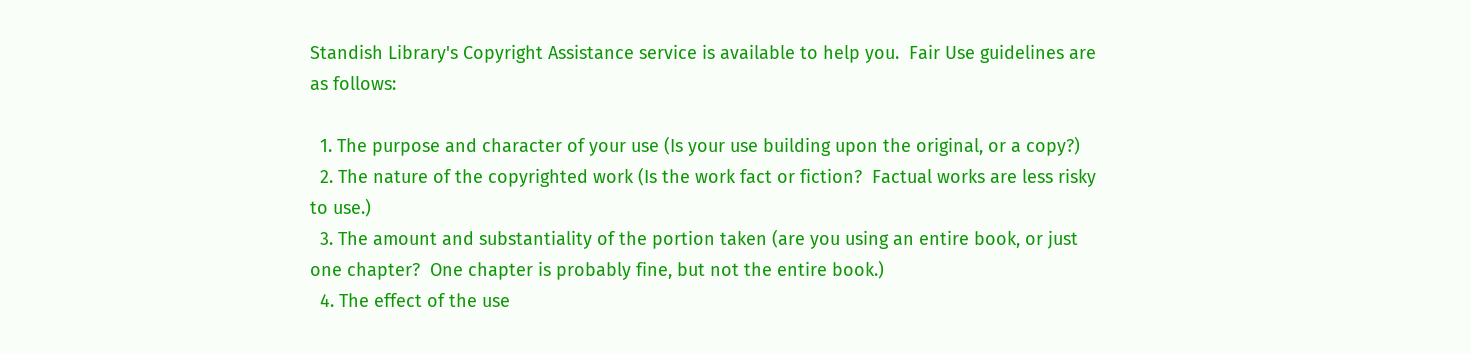Standish Library's Copyright Assistance service is available to help you.  Fair Use guidelines are as follows:

  1. The purpose and character of your use (Is your use building upon the original, or a copy?)
  2. The nature of the copyrighted work (Is the work fact or fiction?  Factual works are less risky to use.)
  3. The amount and substantiality of the portion taken (are you using an entire book, or just one chapter?  One chapter is probably fine, but not the entire book.)
  4. The effect of the use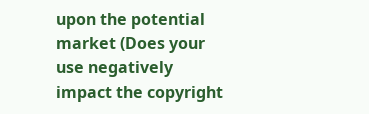upon the potential market (Does your use negatively impact the copyright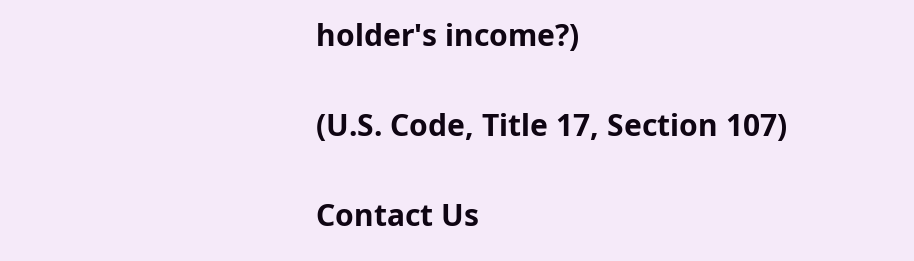holder's income?)

(U.S. Code, Title 17, Section 107)

Contact Us